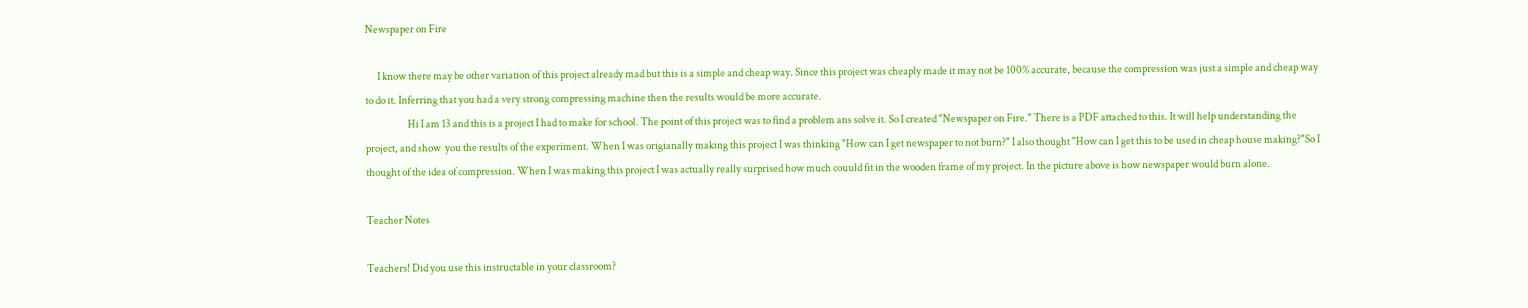Newspaper on Fire

      I know there may be other variation of this project already mad but this is a simple and cheap way. Since this project was cheaply made it may not be 100% accurate, because the compression was just a simple and cheap way to do it. Inferring that you had a very strong compressing machine then the results would be more accurate.
                     Hi I am 13 and this is a project I had to make for school. The point of this project was to find a problem ans solve it. So I created "Newspaper on Fire." There is a PDF attached to this. It will help understanding the project, and show  you the results of the experiment. When I was origianally making this project I was thinking "How can I get newspaper to not burn?" I also thought "How can I get this to be used in cheap house making?"So I thought of the idea of compression. When I was making this project I was actually really surprised how much couuld fit in the wooden frame of my project. In the picture above is how newspaper would burn alone.

Teacher Notes

Teachers! Did you use this instructable in your classroom?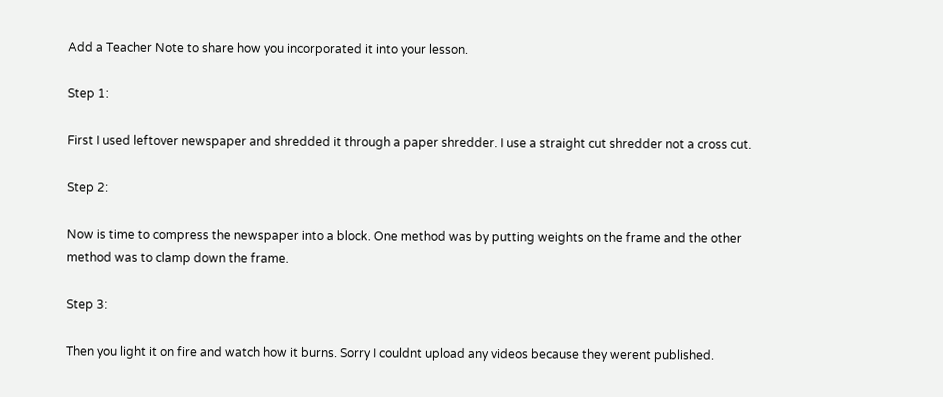Add a Teacher Note to share how you incorporated it into your lesson.

Step 1:

First I used leftover newspaper and shredded it through a paper shredder. I use a straight cut shredder not a cross cut.

Step 2:

Now is time to compress the newspaper into a block. One method was by putting weights on the frame and the other method was to clamp down the frame.

Step 3:

Then you light it on fire and watch how it burns. Sorry I couldnt upload any videos because they werent published.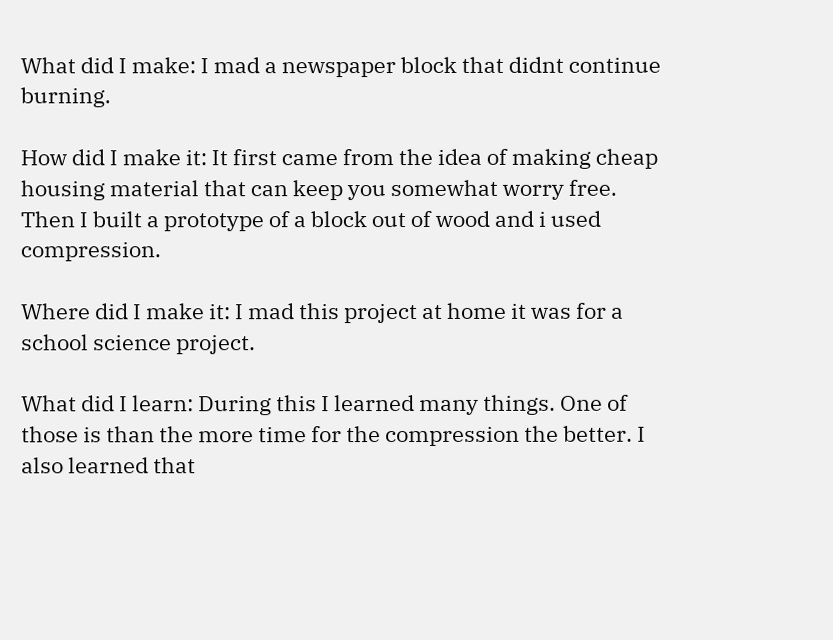What did I make: I mad a newspaper block that didnt continue burning.

How did I make it: It first came from the idea of making cheap housing material that can keep you somewhat worry free. Then I built a prototype of a block out of wood and i used compression.

Where did I make it: I mad this project at home it was for a school science project.

What did I learn: During this I learned many things. One of those is than the more time for the compression the better. I also learned that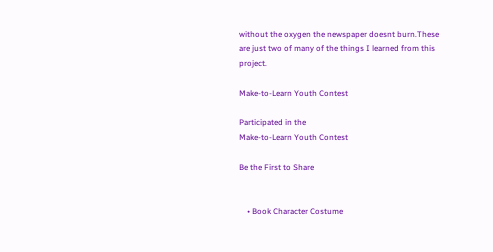without the oxygen the newspaper doesnt burn.These are just two of many of the things I learned from this project.

Make-to-Learn Youth Contest

Participated in the
Make-to-Learn Youth Contest

Be the First to Share


    • Book Character Costume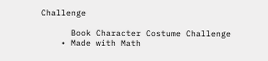Challenge

      Book Character Costume Challenge
    • Made with Math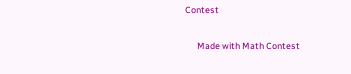Contest

      Made with Math Contest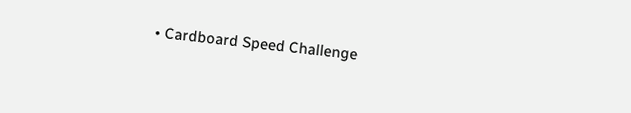• Cardboard Speed Challenge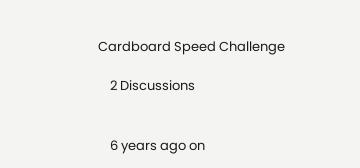Cardboard Speed Challenge

    2 Discussions


    6 years ago on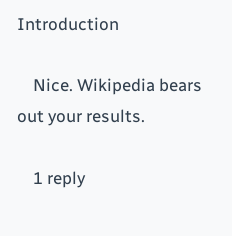Introduction

    Nice. Wikipedia bears out your results.

    1 reply